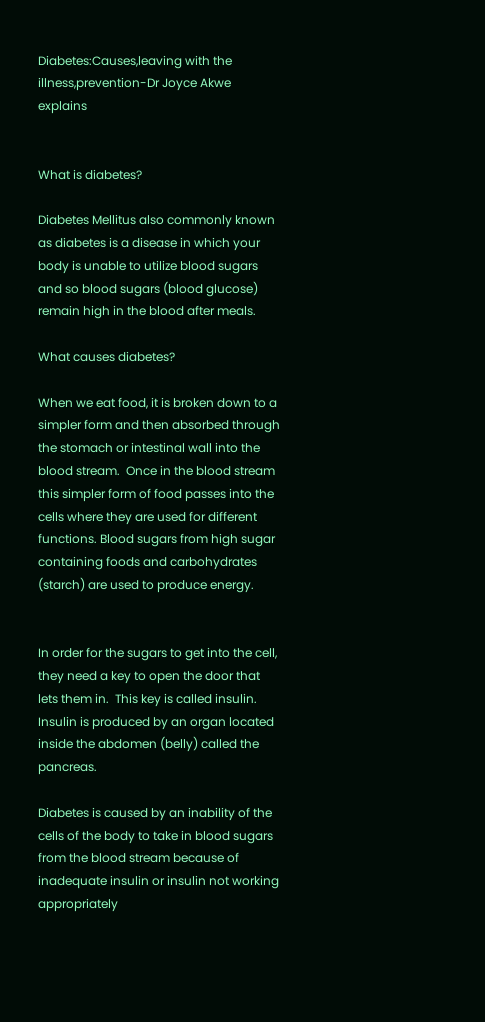Diabetes:Causes,leaving with the illness,prevention-Dr Joyce Akwe explains


What is diabetes?

Diabetes Mellitus also commonly known as diabetes is a disease in which your body is unable to utilize blood sugars and so blood sugars (blood glucose) remain high in the blood after meals.

What causes diabetes?

When we eat food, it is broken down to a simpler form and then absorbed through the stomach or intestinal wall into the blood stream.  Once in the blood stream this simpler form of food passes into the cells where they are used for different functions. Blood sugars from high sugar containing foods and carbohydrates (starch) are used to produce energy.


In order for the sugars to get into the cell, they need a key to open the door that lets them in.  This key is called insulin. Insulin is produced by an organ located inside the abdomen (belly) called the pancreas.

Diabetes is caused by an inability of the cells of the body to take in blood sugars from the blood stream because of inadequate insulin or insulin not working appropriately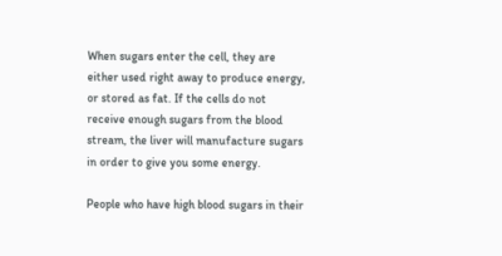When sugars enter the cell, they are either used right away to produce energy, or stored as fat. If the cells do not receive enough sugars from the blood stream, the liver will manufacture sugars in order to give you some energy.

People who have high blood sugars in their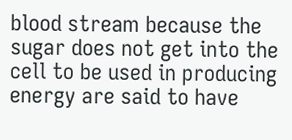blood stream because the sugar does not get into the cell to be used in producing energy are said to have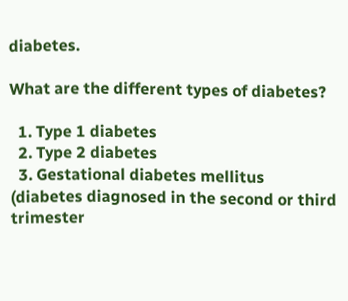diabetes.

What are the different types of diabetes?

  1. Type 1 diabetes
  2. Type 2 diabetes
  3. Gestational diabetes mellitus (diabetes diagnosed in the second or third trimester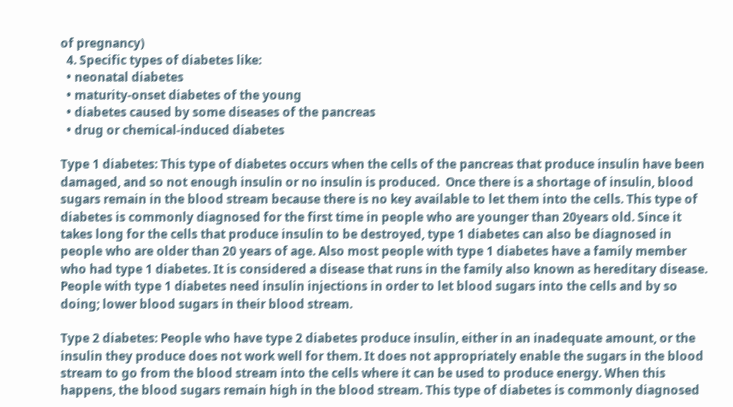of pregnancy)
  4. Specific types of diabetes like:
  • neonatal diabetes
  • maturity-onset diabetes of the young
  • diabetes caused by some diseases of the pancreas
  • drug or chemical-induced diabetes

Type 1 diabetes: This type of diabetes occurs when the cells of the pancreas that produce insulin have been damaged, and so not enough insulin or no insulin is produced.  Once there is a shortage of insulin, blood sugars remain in the blood stream because there is no key available to let them into the cells. This type of diabetes is commonly diagnosed for the first time in people who are younger than 20years old. Since it takes long for the cells that produce insulin to be destroyed, type 1 diabetes can also be diagnosed in people who are older than 20 years of age. Also most people with type 1 diabetes have a family member who had type 1 diabetes. It is considered a disease that runs in the family also known as hereditary disease. People with type 1 diabetes need insulin injections in order to let blood sugars into the cells and by so doing; lower blood sugars in their blood stream.

Type 2 diabetes: People who have type 2 diabetes produce insulin, either in an inadequate amount, or the insulin they produce does not work well for them. It does not appropriately enable the sugars in the blood stream to go from the blood stream into the cells where it can be used to produce energy. When this happens, the blood sugars remain high in the blood stream. This type of diabetes is commonly diagnosed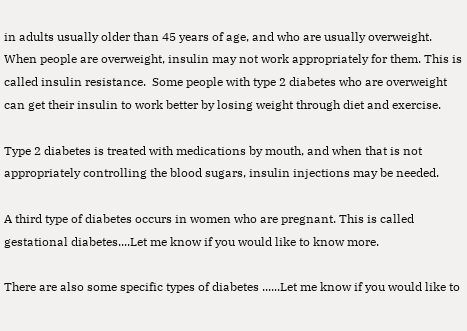in adults usually older than 45 years of age, and who are usually overweight. When people are overweight, insulin may not work appropriately for them. This is called insulin resistance.  Some people with type 2 diabetes who are overweight can get their insulin to work better by losing weight through diet and exercise.

Type 2 diabetes is treated with medications by mouth, and when that is not appropriately controlling the blood sugars, insulin injections may be needed.

A third type of diabetes occurs in women who are pregnant. This is called gestational diabetes....Let me know if you would like to know more.

There are also some specific types of diabetes ......Let me know if you would like to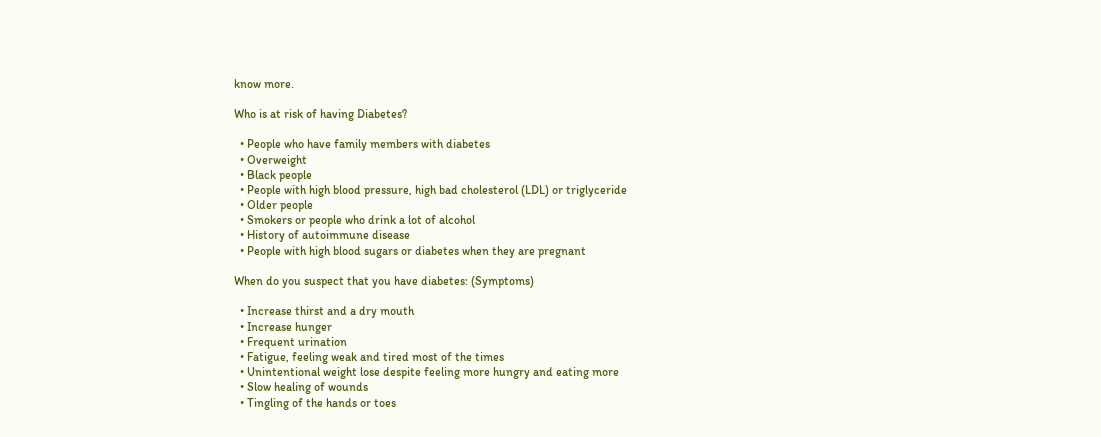know more.

Who is at risk of having Diabetes?

  • People who have family members with diabetes
  • Overweight
  • Black people
  • People with high blood pressure, high bad cholesterol (LDL) or triglyceride
  • Older people
  • Smokers or people who drink a lot of alcohol
  • History of autoimmune disease
  • People with high blood sugars or diabetes when they are pregnant

When do you suspect that you have diabetes: (Symptoms)

  • Increase thirst and a dry mouth
  • Increase hunger
  • Frequent urination
  • Fatigue, feeling weak and tired most of the times
  • Unintentional weight lose despite feeling more hungry and eating more
  • Slow healing of wounds
  • Tingling of the hands or toes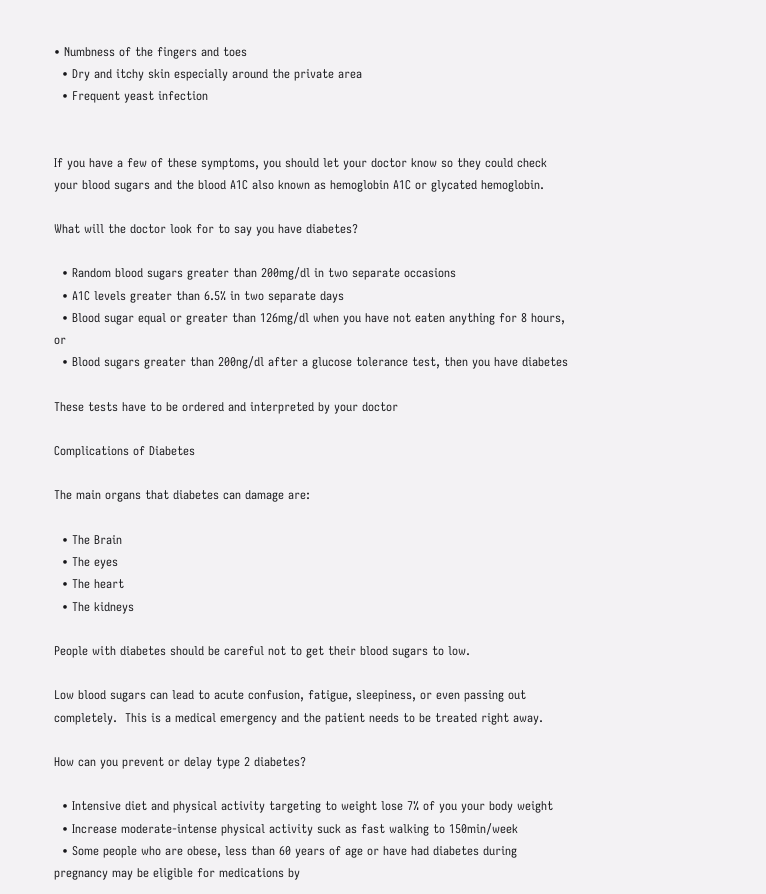• Numbness of the fingers and toes
  • Dry and itchy skin especially around the private area
  • Frequent yeast infection


If you have a few of these symptoms, you should let your doctor know so they could check your blood sugars and the blood A1C also known as hemoglobin A1C or glycated hemoglobin.

What will the doctor look for to say you have diabetes?

  • Random blood sugars greater than 200mg/dl in two separate occasions
  • A1C levels greater than 6.5% in two separate days
  • Blood sugar equal or greater than 126mg/dl when you have not eaten anything for 8 hours, or
  • Blood sugars greater than 200ng/dl after a glucose tolerance test, then you have diabetes

These tests have to be ordered and interpreted by your doctor

Complications of Diabetes

The main organs that diabetes can damage are:

  • The Brain
  • The eyes
  • The heart
  • The kidneys

People with diabetes should be careful not to get their blood sugars to low.

Low blood sugars can lead to acute confusion, fatigue, sleepiness, or even passing out completely.  This is a medical emergency and the patient needs to be treated right away.

How can you prevent or delay type 2 diabetes?

  • Intensive diet and physical activity targeting to weight lose 7% of you your body weight
  • Increase moderate-intense physical activity suck as fast walking to 150min/week
  • Some people who are obese, less than 60 years of age or have had diabetes during pregnancy may be eligible for medications by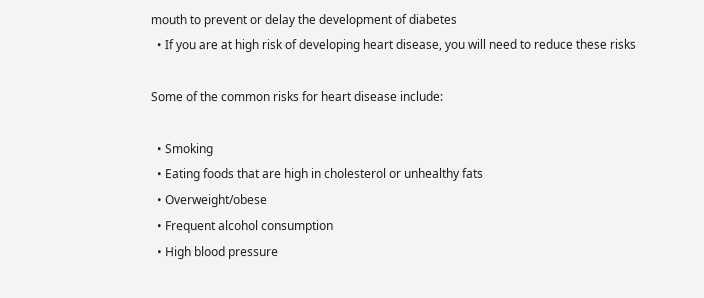mouth to prevent or delay the development of diabetes
  • If you are at high risk of developing heart disease, you will need to reduce these risks

Some of the common risks for heart disease include:

  • Smoking
  • Eating foods that are high in cholesterol or unhealthy fats
  • Overweight/obese
  • Frequent alcohol consumption
  • High blood pressure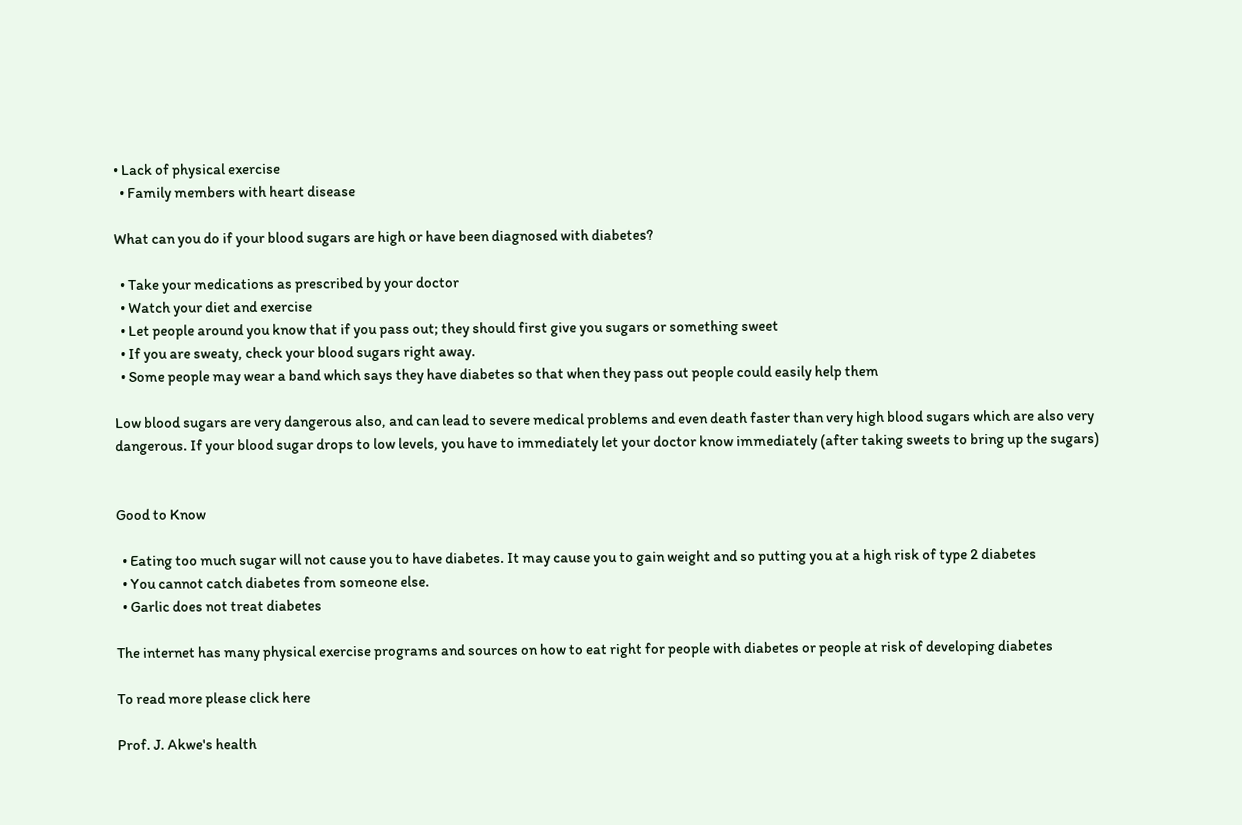• Lack of physical exercise
  • Family members with heart disease

What can you do if your blood sugars are high or have been diagnosed with diabetes?

  • Take your medications as prescribed by your doctor
  • Watch your diet and exercise
  • Let people around you know that if you pass out; they should first give you sugars or something sweet
  • If you are sweaty, check your blood sugars right away.
  • Some people may wear a band which says they have diabetes so that when they pass out people could easily help them

Low blood sugars are very dangerous also, and can lead to severe medical problems and even death faster than very high blood sugars which are also very dangerous. If your blood sugar drops to low levels, you have to immediately let your doctor know immediately (after taking sweets to bring up the sugars)


Good to Know

  • Eating too much sugar will not cause you to have diabetes. It may cause you to gain weight and so putting you at a high risk of type 2 diabetes
  • You cannot catch diabetes from someone else.
  • Garlic does not treat diabetes

The internet has many physical exercise programs and sources on how to eat right for people with diabetes or people at risk of developing diabetes

To read more please click here

Prof. J. Akwe's health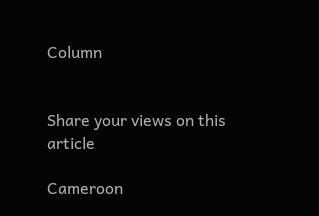Column


Share your views on this article

Cameroon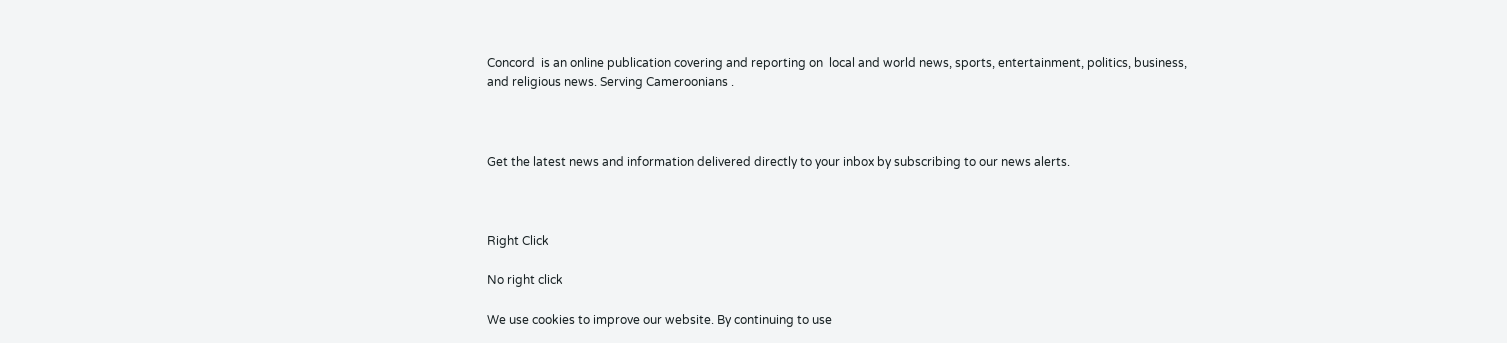Concord  is an online publication covering and reporting on  local and world news, sports, entertainment, politics, business, and religious news. Serving Cameroonians .



Get the latest news and information delivered directly to your inbox by subscribing to our news alerts.



Right Click

No right click

We use cookies to improve our website. By continuing to use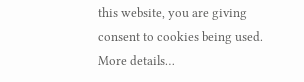this website, you are giving consent to cookies being used. More details…